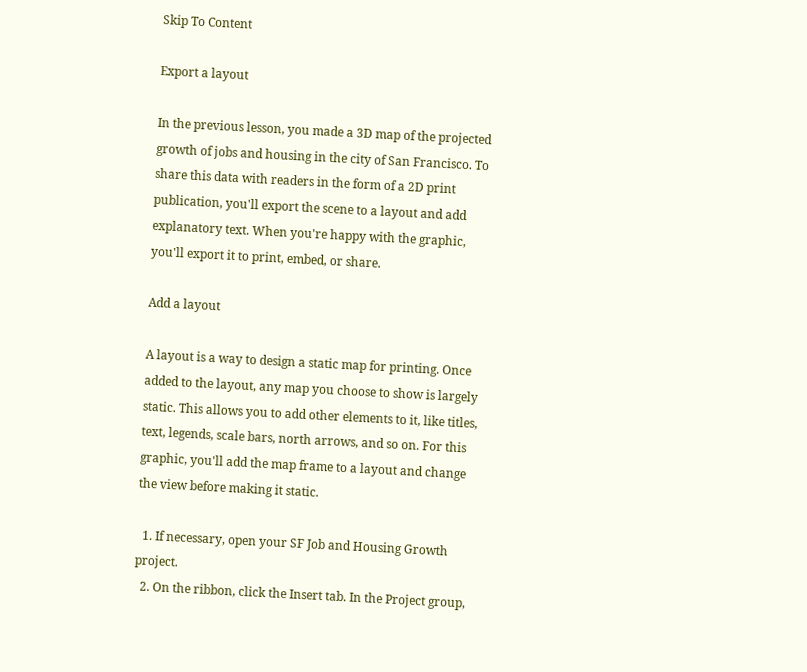Skip To Content

Export a layout

In the previous lesson, you made a 3D map of the projected growth of jobs and housing in the city of San Francisco. To share this data with readers in the form of a 2D print publication, you'll export the scene to a layout and add explanatory text. When you're happy with the graphic, you'll export it to print, embed, or share.

Add a layout

A layout is a way to design a static map for printing. Once added to the layout, any map you choose to show is largely static. This allows you to add other elements to it, like titles, text, legends, scale bars, north arrows, and so on. For this graphic, you'll add the map frame to a layout and change the view before making it static.

  1. If necessary, open your SF Job and Housing Growth project.
  2. On the ribbon, click the Insert tab. In the Project group,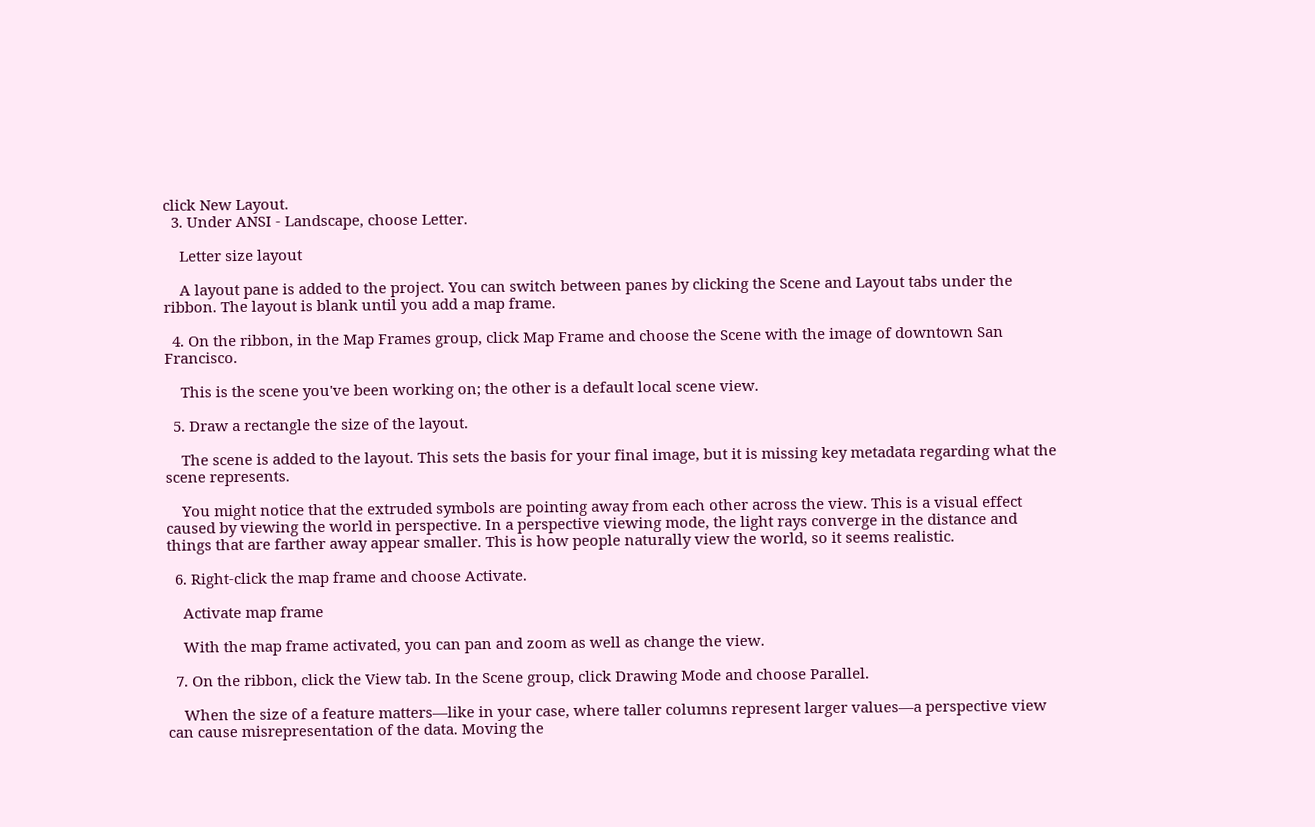click New Layout.
  3. Under ANSI - Landscape, choose Letter.

    Letter size layout

    A layout pane is added to the project. You can switch between panes by clicking the Scene and Layout tabs under the ribbon. The layout is blank until you add a map frame.

  4. On the ribbon, in the Map Frames group, click Map Frame and choose the Scene with the image of downtown San Francisco.

    This is the scene you've been working on; the other is a default local scene view.

  5. Draw a rectangle the size of the layout.

    The scene is added to the layout. This sets the basis for your final image, but it is missing key metadata regarding what the scene represents.

    You might notice that the extruded symbols are pointing away from each other across the view. This is a visual effect caused by viewing the world in perspective. In a perspective viewing mode, the light rays converge in the distance and things that are farther away appear smaller. This is how people naturally view the world, so it seems realistic.

  6. Right-click the map frame and choose Activate.

    Activate map frame

    With the map frame activated, you can pan and zoom as well as change the view.

  7. On the ribbon, click the View tab. In the Scene group, click Drawing Mode and choose Parallel.

    When the size of a feature matters—like in your case, where taller columns represent larger values—a perspective view can cause misrepresentation of the data. Moving the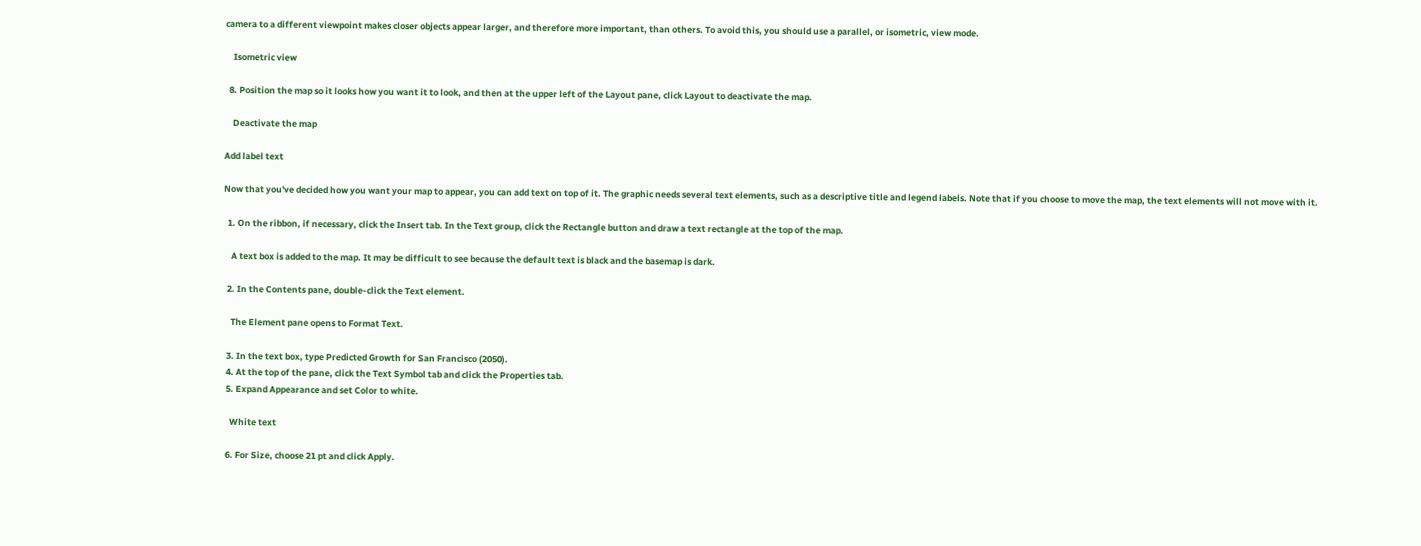camera to a different viewpoint makes closer objects appear larger, and therefore more important, than others. To avoid this, you should use a parallel, or isometric, view mode.

    Isometric view

  8. Position the map so it looks how you want it to look, and then at the upper left of the Layout pane, click Layout to deactivate the map.

    Deactivate the map

Add label text

Now that you've decided how you want your map to appear, you can add text on top of it. The graphic needs several text elements, such as a descriptive title and legend labels. Note that if you choose to move the map, the text elements will not move with it.

  1. On the ribbon, if necessary, click the Insert tab. In the Text group, click the Rectangle button and draw a text rectangle at the top of the map.

    A text box is added to the map. It may be difficult to see because the default text is black and the basemap is dark.

  2. In the Contents pane, double-click the Text element.

    The Element pane opens to Format Text.

  3. In the text box, type Predicted Growth for San Francisco (2050).
  4. At the top of the pane, click the Text Symbol tab and click the Properties tab.
  5. Expand Appearance and set Color to white.

    White text

  6. For Size, choose 21 pt and click Apply.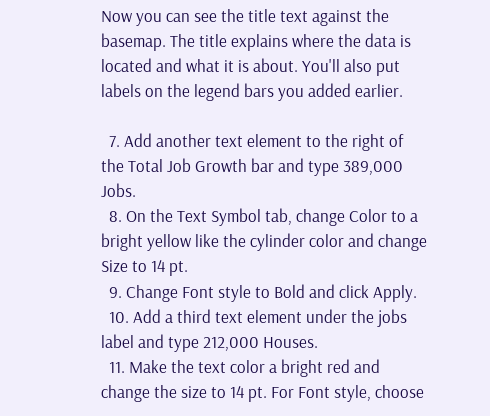Now you can see the title text against the basemap. The title explains where the data is located and what it is about. You'll also put labels on the legend bars you added earlier.

  7. Add another text element to the right of the Total Job Growth bar and type 389,000 Jobs.
  8. On the Text Symbol tab, change Color to a bright yellow like the cylinder color and change Size to 14 pt.
  9. Change Font style to Bold and click Apply.
  10. Add a third text element under the jobs label and type 212,000 Houses.
  11. Make the text color a bright red and change the size to 14 pt. For Font style, choose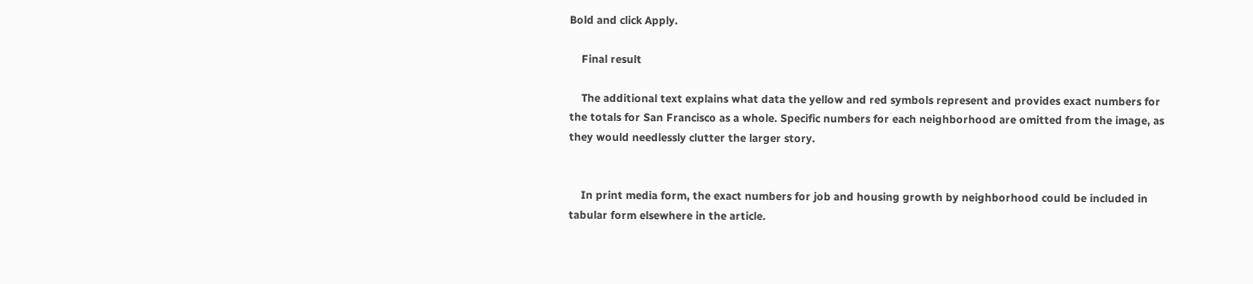Bold and click Apply.

    Final result

    The additional text explains what data the yellow and red symbols represent and provides exact numbers for the totals for San Francisco as a whole. Specific numbers for each neighborhood are omitted from the image, as they would needlessly clutter the larger story.


    In print media form, the exact numbers for job and housing growth by neighborhood could be included in tabular form elsewhere in the article.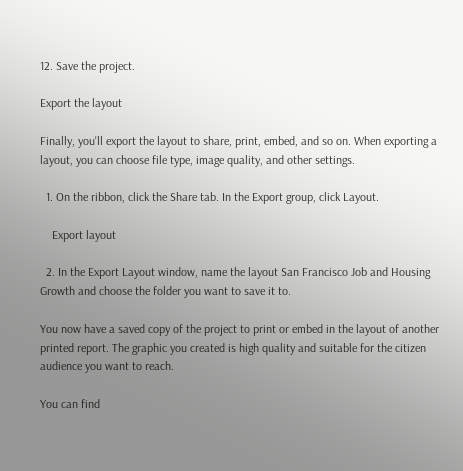12. Save the project.

Export the layout

Finally, you'll export the layout to share, print, embed, and so on. When exporting a layout, you can choose file type, image quality, and other settings.

  1. On the ribbon, click the Share tab. In the Export group, click Layout.

    Export layout

  2. In the Export Layout window, name the layout San Francisco Job and Housing Growth and choose the folder you want to save it to.

You now have a saved copy of the project to print or embed in the layout of another printed report. The graphic you created is high quality and suitable for the citizen audience you want to reach.

You can find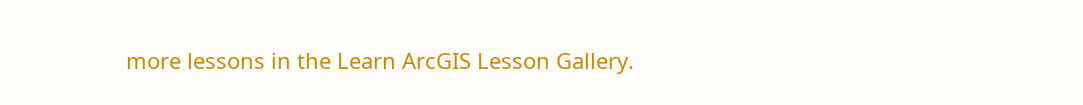more lessons in the Learn ArcGIS Lesson Gallery.